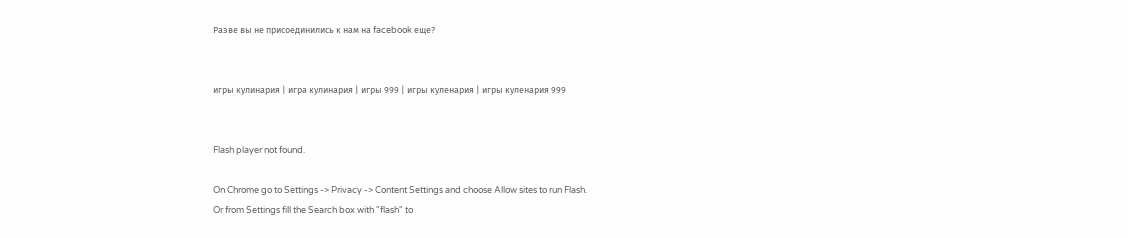Разве вы не присоединились к нам на facebook еще?


игры кулинария | игра кулинария | игры 999 | игры куленария | игры куленария 999


Flash player not found.

On Chrome go to Settings -> Privacy -> Content Settings and choose Allow sites to run Flash.
Or from Settings fill the Search box with "flash" to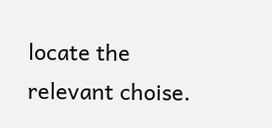locate the relevant choise.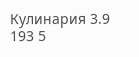Кулинария 3.9 193 5